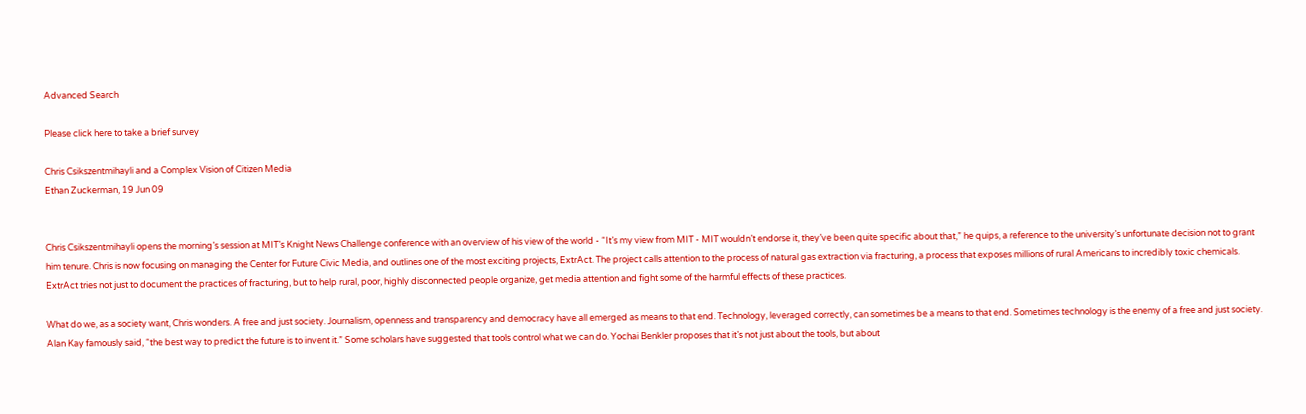Advanced Search

Please click here to take a brief survey

Chris Csikszentmihayli and a Complex Vision of Citizen Media
Ethan Zuckerman, 19 Jun 09


Chris Csikszentmihayli opens the morning’s session at MIT’s Knight News Challenge conference with an overview of his view of the world - “It’s my view from MIT - MIT wouldn’t endorse it, they’ve been quite specific about that,” he quips, a reference to the university’s unfortunate decision not to grant him tenure. Chris is now focusing on managing the Center for Future Civic Media, and outlines one of the most exciting projects, ExtrAct. The project calls attention to the process of natural gas extraction via fracturing, a process that exposes millions of rural Americans to incredibly toxic chemicals. ExtrAct tries not just to document the practices of fracturing, but to help rural, poor, highly disconnected people organize, get media attention and fight some of the harmful effects of these practices.

What do we, as a society want, Chris wonders. A free and just society. Journalism, openness and transparency and democracy have all emerged as means to that end. Technology, leveraged correctly, can sometimes be a means to that end. Sometimes technology is the enemy of a free and just society. Alan Kay famously said, “the best way to predict the future is to invent it.” Some scholars have suggested that tools control what we can do. Yochai Benkler proposes that it’s not just about the tools, but about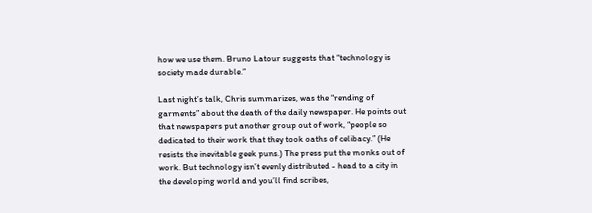how we use them. Bruno Latour suggests that “technology is society made durable.”

Last night’s talk, Chris summarizes, was the “rending of garments” about the death of the daily newspaper. He points out that newspapers put another group out of work, “people so dedicated to their work that they took oaths of celibacy.” (He resists the inevitable geek puns.) The press put the monks out of work. But technology isn’t evenly distributed - head to a city in the developing world and you’ll find scribes,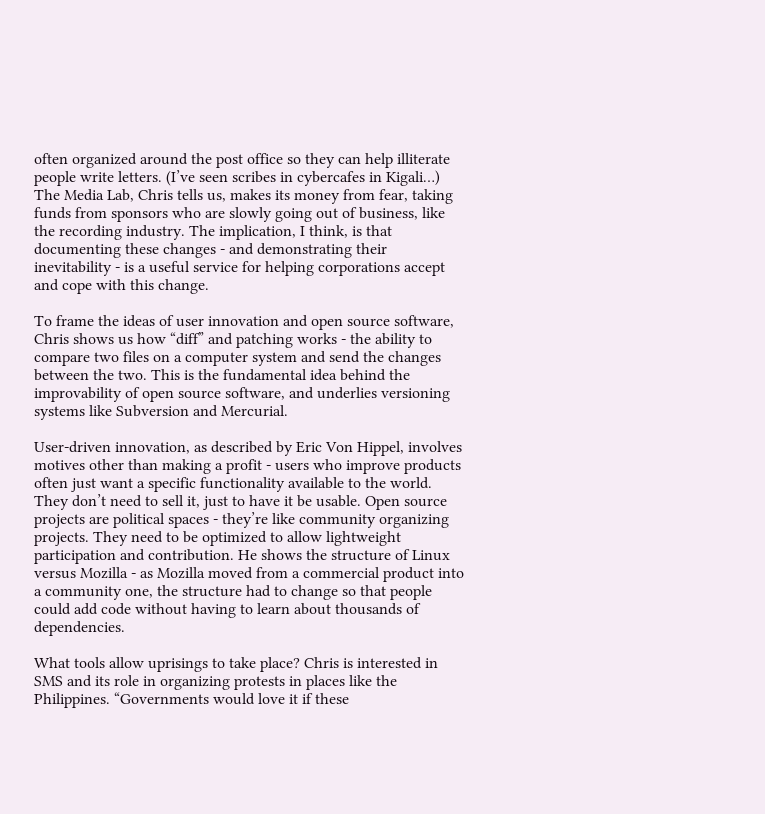often organized around the post office so they can help illiterate people write letters. (I’ve seen scribes in cybercafes in Kigali…) The Media Lab, Chris tells us, makes its money from fear, taking funds from sponsors who are slowly going out of business, like the recording industry. The implication, I think, is that documenting these changes - and demonstrating their inevitability - is a useful service for helping corporations accept and cope with this change.

To frame the ideas of user innovation and open source software, Chris shows us how “diff” and patching works - the ability to compare two files on a computer system and send the changes between the two. This is the fundamental idea behind the improvability of open source software, and underlies versioning systems like Subversion and Mercurial.

User-driven innovation, as described by Eric Von Hippel, involves motives other than making a profit - users who improve products often just want a specific functionality available to the world. They don’t need to sell it, just to have it be usable. Open source projects are political spaces - they’re like community organizing projects. They need to be optimized to allow lightweight participation and contribution. He shows the structure of Linux versus Mozilla - as Mozilla moved from a commercial product into a community one, the structure had to change so that people could add code without having to learn about thousands of dependencies.

What tools allow uprisings to take place? Chris is interested in SMS and its role in organizing protests in places like the Philippines. “Governments would love it if these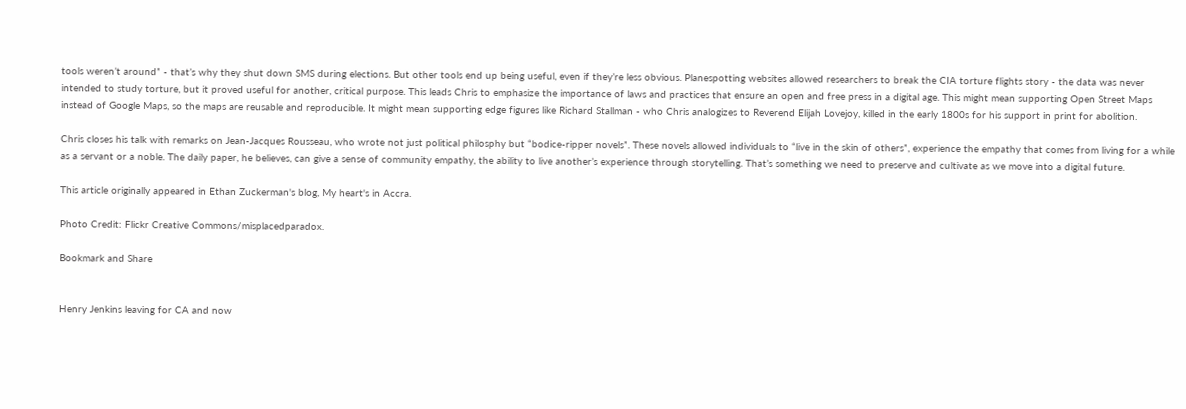tools weren’t around” - that’s why they shut down SMS during elections. But other tools end up being useful, even if they’re less obvious. Planespotting websites allowed researchers to break the CIA torture flights story - the data was never intended to study torture, but it proved useful for another, critical purpose. This leads Chris to emphasize the importance of laws and practices that ensure an open and free press in a digital age. This might mean supporting Open Street Maps instead of Google Maps, so the maps are reusable and reproducible. It might mean supporting edge figures like Richard Stallman - who Chris analogizes to Reverend Elijah Lovejoy, killed in the early 1800s for his support in print for abolition.

Chris closes his talk with remarks on Jean-Jacques Rousseau, who wrote not just political philosphy but “bodice-ripper novels”. These novels allowed individuals to “live in the skin of others”, experience the empathy that comes from living for a while as a servant or a noble. The daily paper, he believes, can give a sense of community empathy, the ability to live another’s experience through storytelling. That’s something we need to preserve and cultivate as we move into a digital future.

This article originally appeared in Ethan Zuckerman's blog, My heart's in Accra.

Photo Credit: Flickr Creative Commons/misplacedparadox.

Bookmark and Share


Henry Jenkins leaving for CA and now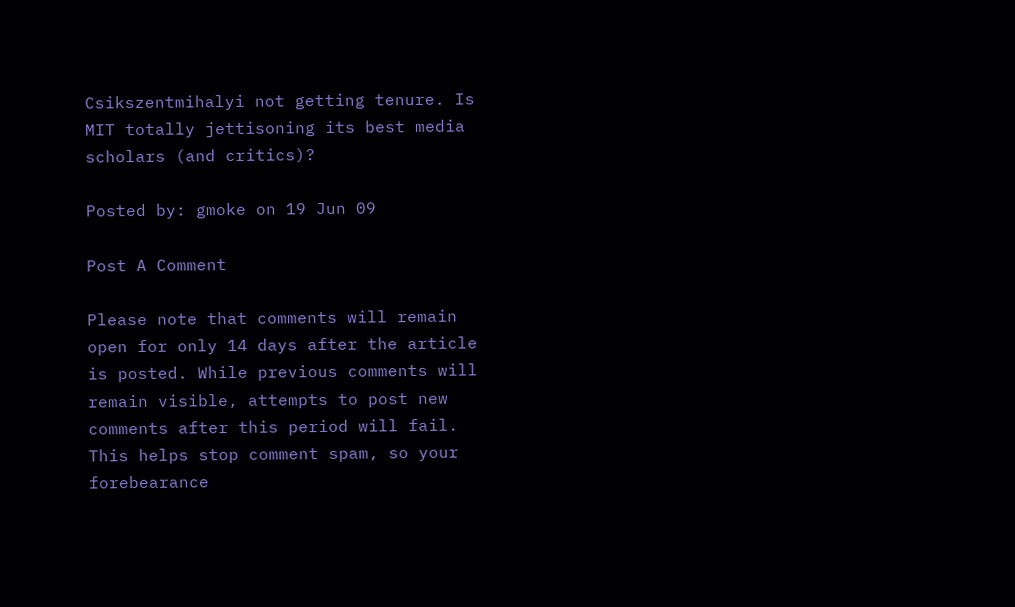Csikszentmihalyi not getting tenure. Is MIT totally jettisoning its best media scholars (and critics)?

Posted by: gmoke on 19 Jun 09

Post A Comment

Please note that comments will remain open for only 14 days after the article is posted. While previous comments will remain visible, attempts to post new comments after this period will fail. This helps stop comment spam, so your forebearance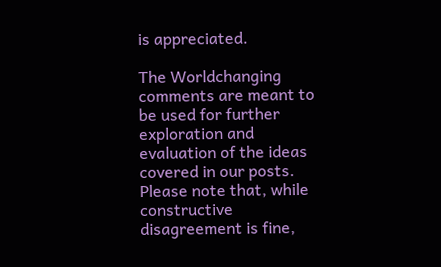is appreciated.

The Worldchanging comments are meant to be used for further exploration and evaluation of the ideas covered in our posts. Please note that, while constructive disagreement is fine,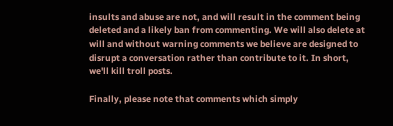insults and abuse are not, and will result in the comment being deleted and a likely ban from commenting. We will also delete at will and without warning comments we believe are designed to disrupt a conversation rather than contribute to it. In short, we'll kill troll posts.

Finally, please note that comments which simply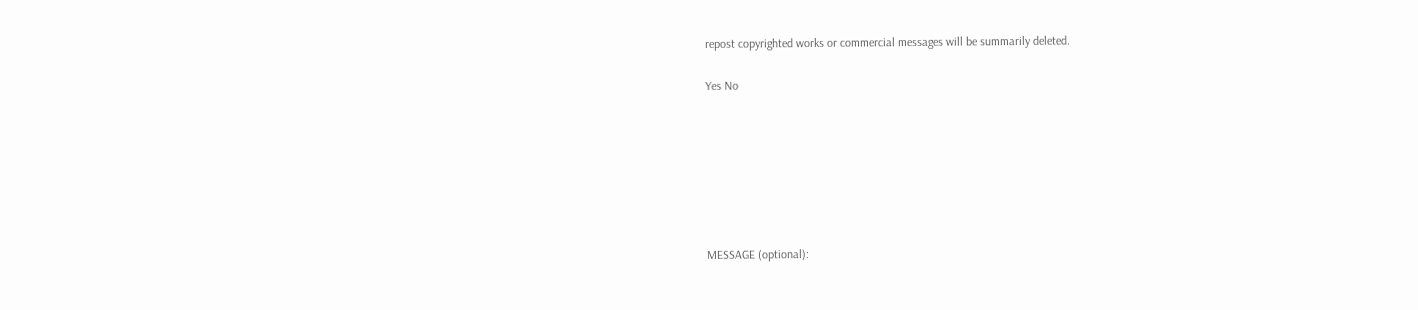repost copyrighted works or commercial messages will be summarily deleted.

Yes No







MESSAGE (optional):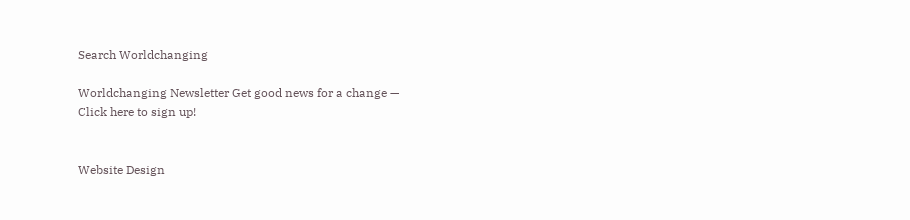Search Worldchanging

Worldchanging Newsletter Get good news for a change —
Click here to sign up!


Website Design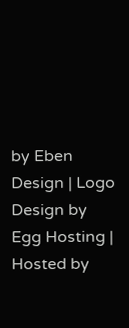by Eben Design | Logo Design by Egg Hosting | Hosted by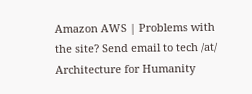Amazon AWS | Problems with the site? Send email to tech /at/
Architecture for Humanity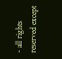- all rights reserved except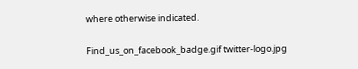where otherwise indicated.

Find_us_on_facebook_badge.gif twitter-logo.jpg